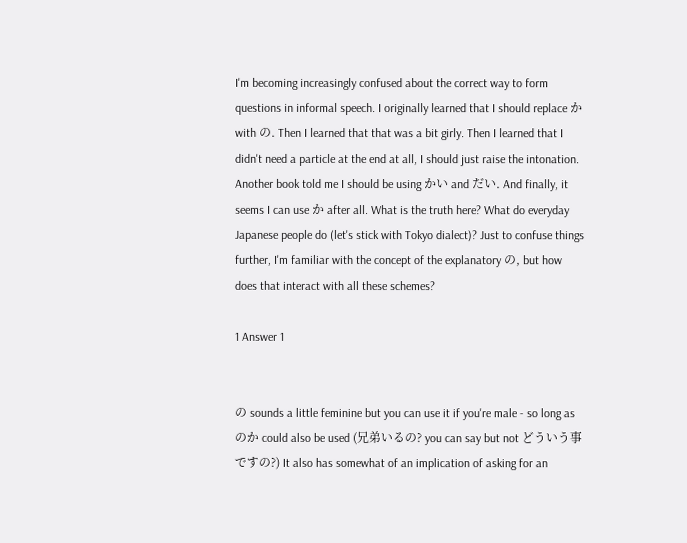I'm becoming increasingly confused about the correct way to form questions in informal speech. I originally learned that I should replace か with の. Then I learned that that was a bit girly. Then I learned that I didn't need a particle at the end at all, I should just raise the intonation. Another book told me I should be using かい and だい. And finally, it seems I can use か after all. What is the truth here? What do everyday Japanese people do (let's stick with Tokyo dialect)? Just to confuse things further, I'm familiar with the concept of the explanatory の, but how does that interact with all these schemes?

1 Answer 1


の sounds a little feminine but you can use it if you're male - so long as のか could also be used (兄弟いるの? you can say but not どういう事ですの?) It also has somewhat of an implication of asking for an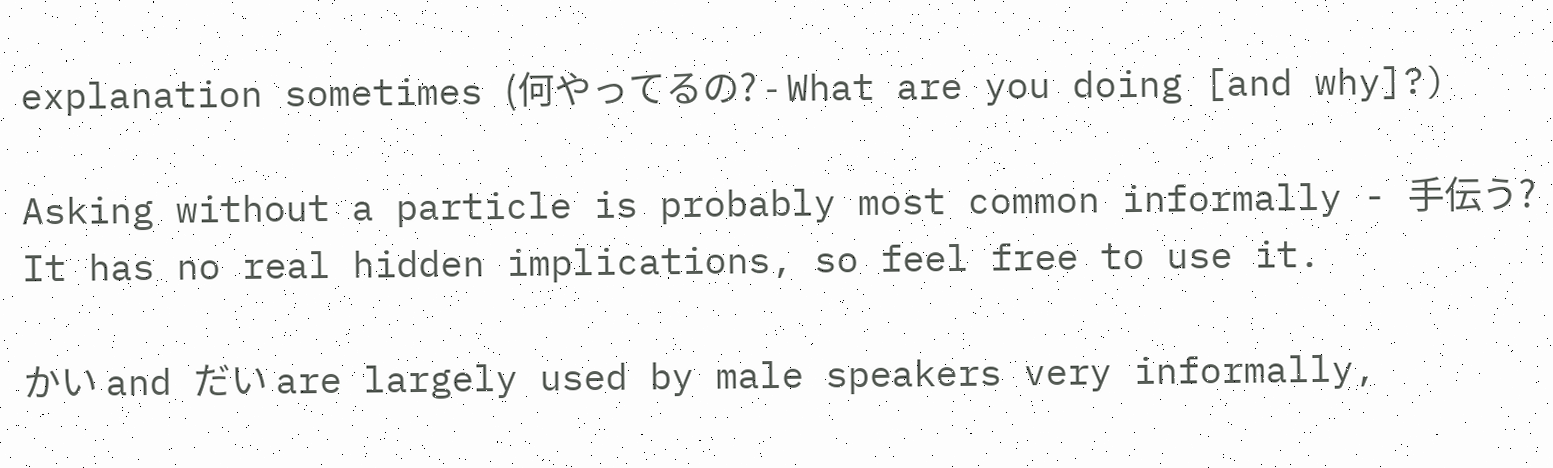explanation sometimes (何やってるの? - What are you doing [and why]?)

Asking without a particle is probably most common informally - 手伝う? It has no real hidden implications, so feel free to use it.

かい and だい are largely used by male speakers very informally,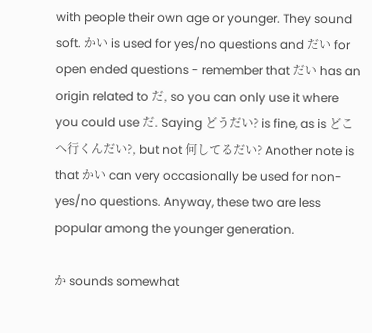with people their own age or younger. They sound soft. かい is used for yes/no questions and だい for open ended questions - remember that だい has an origin related to だ, so you can only use it where you could use だ. Saying どうだい? is fine, as is どこへ行くんだい?, but not 何してるだい? Another note is that かい can very occasionally be used for non-yes/no questions. Anyway, these two are less popular among the younger generation.

か sounds somewhat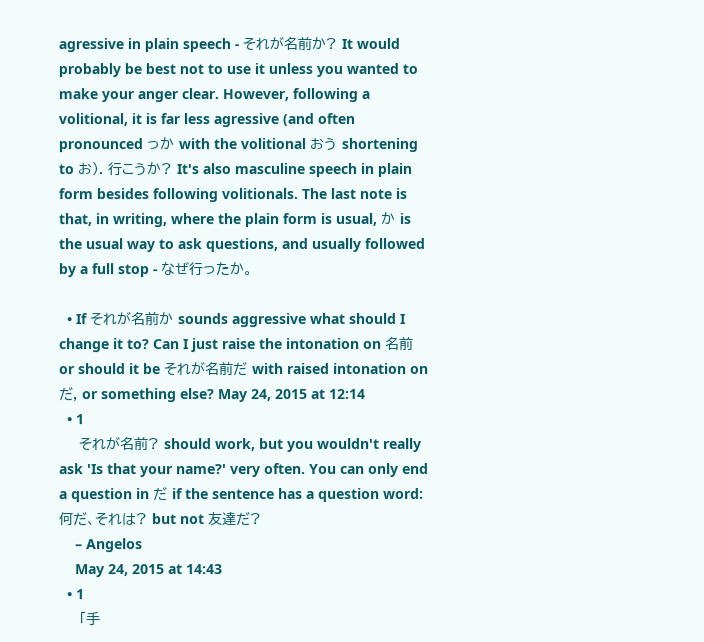agressive in plain speech - それが名前か? It would probably be best not to use it unless you wanted to make your anger clear. However, following a volitional, it is far less agressive (and often pronounced っか with the volitional おう shortening to お). 行こうか? It's also masculine speech in plain form besides following volitionals. The last note is that, in writing, where the plain form is usual, か is the usual way to ask questions, and usually followed by a full stop - なぜ行ったか。

  • If それが名前か sounds aggressive what should I change it to? Can I just raise the intonation on 名前 or should it be それが名前だ with raised intonation on だ, or something else? May 24, 2015 at 12:14
  • 1
    それが名前? should work, but you wouldn't really ask 'Is that your name?' very often. You can only end a question in だ if the sentence has a question word: 何だ、それは? but not 友達だ?
    – Angelos
    May 24, 2015 at 14:43
  • 1
    「手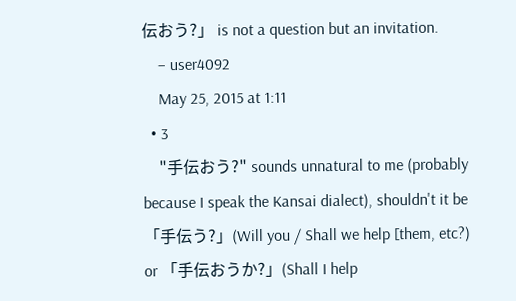伝おう?」 is not a question but an invitation.
    – user4092
    May 25, 2015 at 1:11
  • 3
    "手伝おう?" sounds unnatural to me (probably because I speak the Kansai dialect), shouldn't it be 「手伝う?」(Will you / Shall we help [them, etc?) or 「手伝おうか?」(Shall I help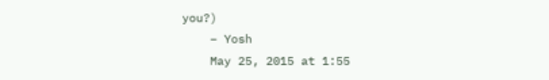you?)
    – Yosh
    May 25, 2015 at 1:55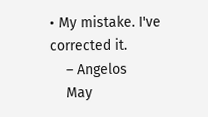• My mistake. I've corrected it.
    – Angelos
    May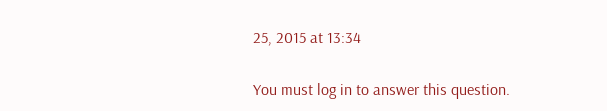25, 2015 at 13:34

You must log in to answer this question.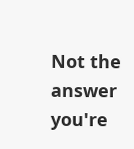Not the answer you're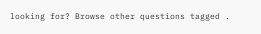looking for? Browse other questions tagged .